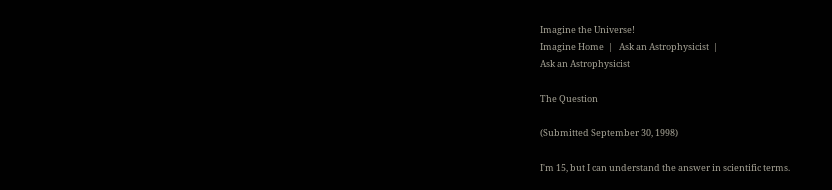Imagine the Universe!
Imagine Home  |   Ask an Astrophysicist  |
Ask an Astrophysicist

The Question

(Submitted September 30, 1998)

I'm 15, but I can understand the answer in scientific terms.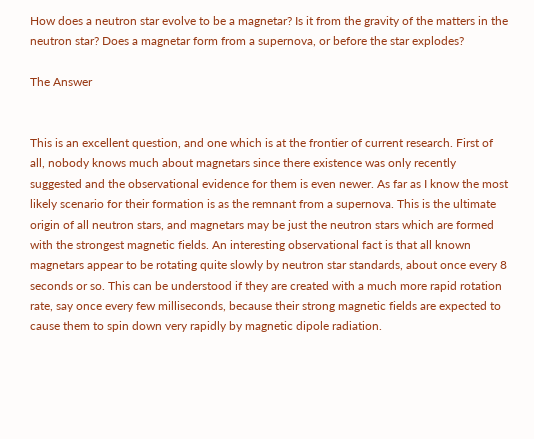How does a neutron star evolve to be a magnetar? Is it from the gravity of the matters in the neutron star? Does a magnetar form from a supernova, or before the star explodes?

The Answer


This is an excellent question, and one which is at the frontier of current research. First of all, nobody knows much about magnetars since there existence was only recently suggested and the observational evidence for them is even newer. As far as I know the most likely scenario for their formation is as the remnant from a supernova. This is the ultimate origin of all neutron stars, and magnetars may be just the neutron stars which are formed with the strongest magnetic fields. An interesting observational fact is that all known magnetars appear to be rotating quite slowly by neutron star standards, about once every 8 seconds or so. This can be understood if they are created with a much more rapid rotation rate, say once every few milliseconds, because their strong magnetic fields are expected to cause them to spin down very rapidly by magnetic dipole radiation.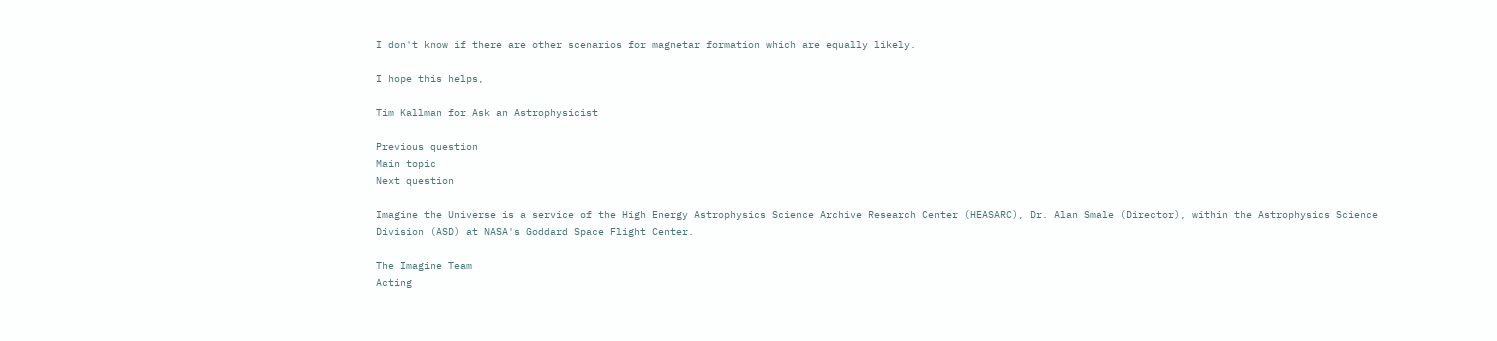I don't know if there are other scenarios for magnetar formation which are equally likely.

I hope this helps,

Tim Kallman for Ask an Astrophysicist

Previous question
Main topic
Next question

Imagine the Universe is a service of the High Energy Astrophysics Science Archive Research Center (HEASARC), Dr. Alan Smale (Director), within the Astrophysics Science Division (ASD) at NASA's Goddard Space Flight Center.

The Imagine Team
Acting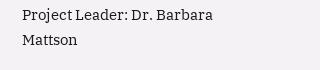Project Leader: Dr. Barbara Mattson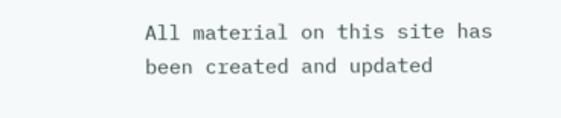All material on this site has been created and updated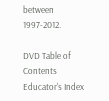between 1997-2012.

DVD Table of Contents
Educator's Index